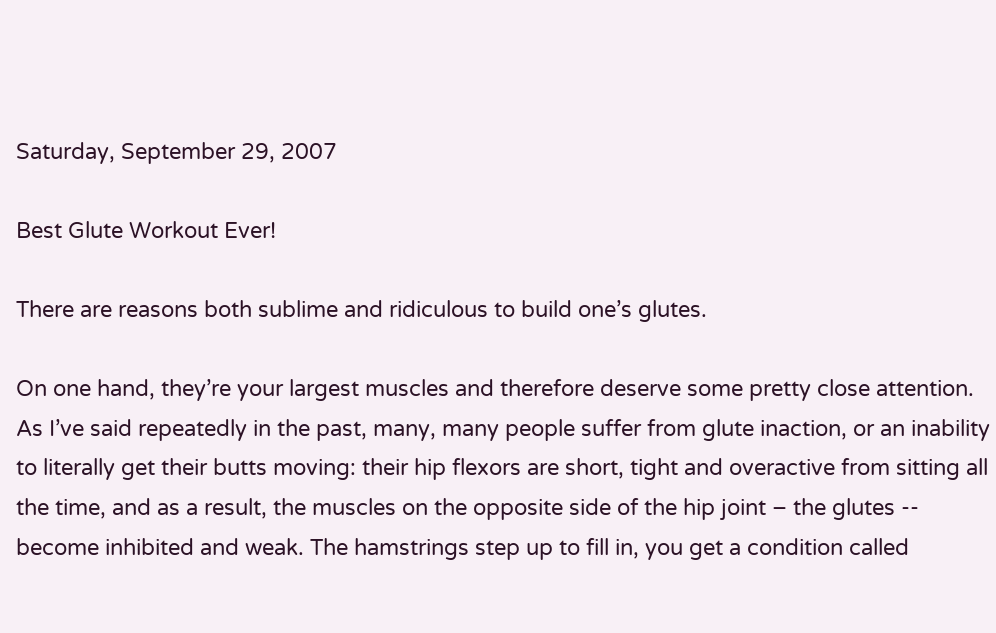Saturday, September 29, 2007

Best Glute Workout Ever!

There are reasons both sublime and ridiculous to build one’s glutes.

On one hand, they’re your largest muscles and therefore deserve some pretty close attention. As I’ve said repeatedly in the past, many, many people suffer from glute inaction, or an inability to literally get their butts moving: their hip flexors are short, tight and overactive from sitting all the time, and as a result, the muscles on the opposite side of the hip joint – the glutes -- become inhibited and weak. The hamstrings step up to fill in, you get a condition called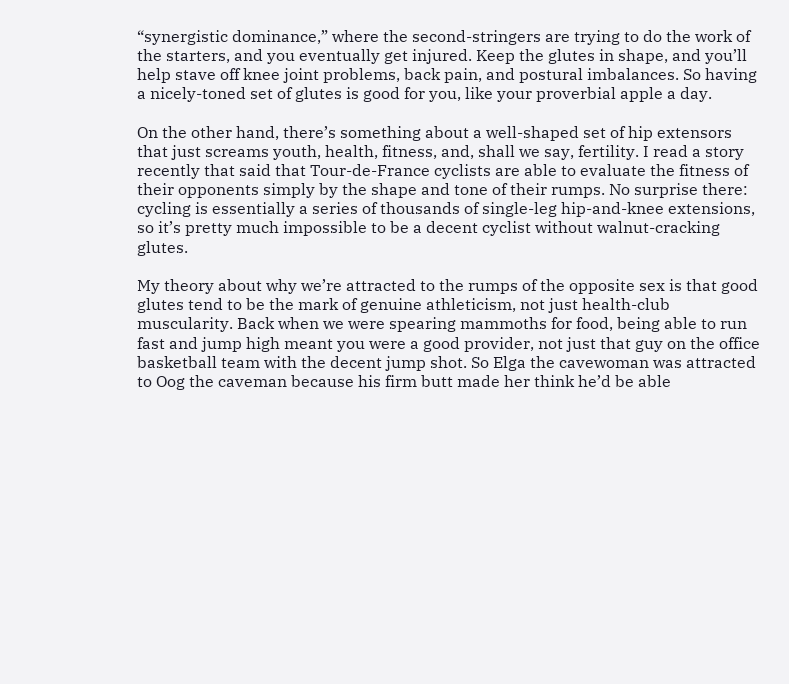“synergistic dominance,” where the second-stringers are trying to do the work of the starters, and you eventually get injured. Keep the glutes in shape, and you’ll help stave off knee joint problems, back pain, and postural imbalances. So having a nicely-toned set of glutes is good for you, like your proverbial apple a day.

On the other hand, there’s something about a well-shaped set of hip extensors that just screams youth, health, fitness, and, shall we say, fertility. I read a story recently that said that Tour-de-France cyclists are able to evaluate the fitness of their opponents simply by the shape and tone of their rumps. No surprise there: cycling is essentially a series of thousands of single-leg hip-and-knee extensions, so it’s pretty much impossible to be a decent cyclist without walnut-cracking glutes.

My theory about why we’re attracted to the rumps of the opposite sex is that good glutes tend to be the mark of genuine athleticism, not just health-club muscularity. Back when we were spearing mammoths for food, being able to run fast and jump high meant you were a good provider, not just that guy on the office basketball team with the decent jump shot. So Elga the cavewoman was attracted to Oog the caveman because his firm butt made her think he’d be able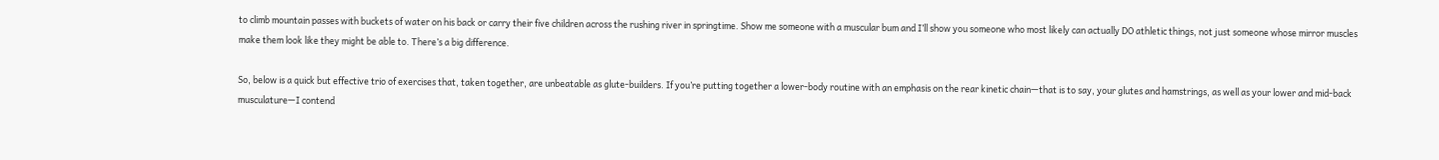to climb mountain passes with buckets of water on his back or carry their five children across the rushing river in springtime. Show me someone with a muscular bum and I’ll show you someone who most likely can actually DO athletic things, not just someone whose mirror muscles make them look like they might be able to. There’s a big difference.

So, below is a quick but effective trio of exercises that, taken together, are unbeatable as glute-builders. If you’re putting together a lower-body routine with an emphasis on the rear kinetic chain—that is to say, your glutes and hamstrings, as well as your lower and mid-back musculature—I contend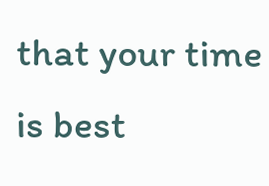that your time is best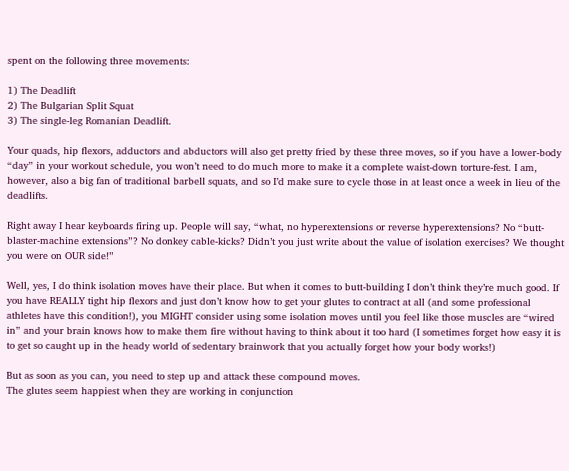spent on the following three movements:

1) The Deadlift
2) The Bulgarian Split Squat
3) The single-leg Romanian Deadlift.

Your quads, hip flexors, adductors and abductors will also get pretty fried by these three moves, so if you have a lower-body “day” in your workout schedule, you won’t need to do much more to make it a complete waist-down torture-fest. I am, however, also a big fan of traditional barbell squats, and so I’d make sure to cycle those in at least once a week in lieu of the deadlifts.

Right away I hear keyboards firing up. People will say, “what, no hyperextensions or reverse hyperextensions? No “butt-blaster-machine extensions”? No donkey cable-kicks? Didn’t you just write about the value of isolation exercises? We thought you were on OUR side!”

Well, yes, I do think isolation moves have their place. But when it comes to butt-building I don’t think they’re much good. If you have REALLY tight hip flexors and just don’t know how to get your glutes to contract at all (and some professional athletes have this condition!), you MIGHT consider using some isolation moves until you feel like those muscles are “wired in” and your brain knows how to make them fire without having to think about it too hard (I sometimes forget how easy it is to get so caught up in the heady world of sedentary brainwork that you actually forget how your body works!)

But as soon as you can, you need to step up and attack these compound moves.
The glutes seem happiest when they are working in conjunction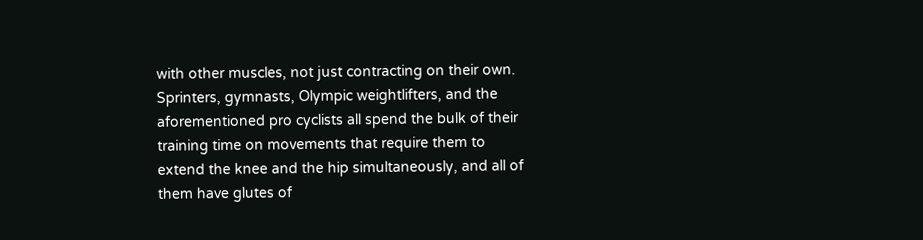with other muscles, not just contracting on their own. Sprinters, gymnasts, Olympic weightlifters, and the aforementioned pro cyclists all spend the bulk of their training time on movements that require them to extend the knee and the hip simultaneously, and all of them have glutes of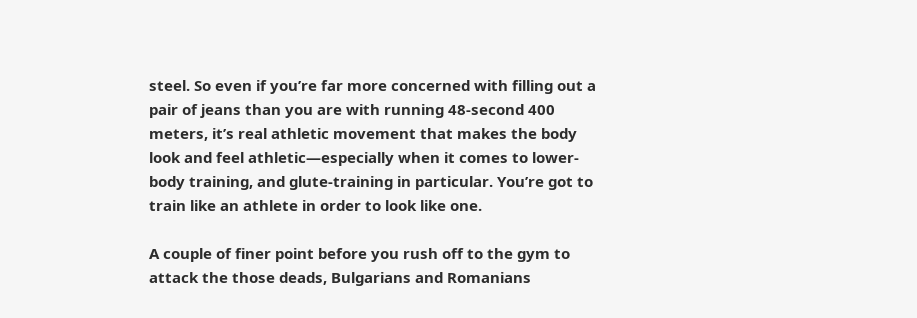steel. So even if you’re far more concerned with filling out a pair of jeans than you are with running 48-second 400 meters, it’s real athletic movement that makes the body look and feel athletic—especially when it comes to lower-body training, and glute-training in particular. You’re got to train like an athlete in order to look like one.

A couple of finer point before you rush off to the gym to attack the those deads, Bulgarians and Romanians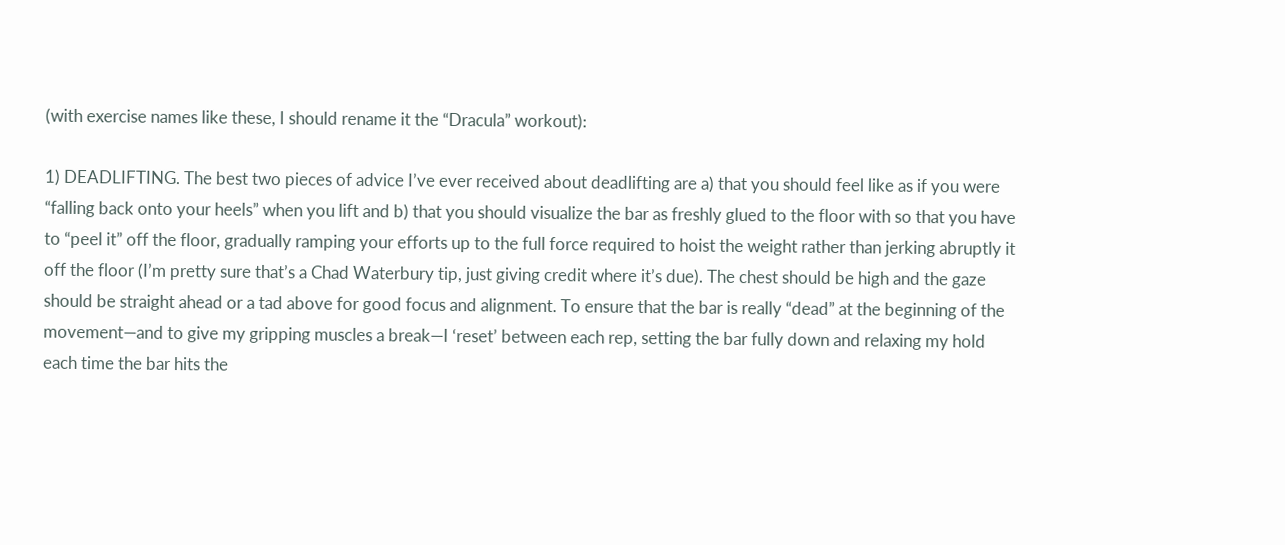(with exercise names like these, I should rename it the “Dracula” workout):

1) DEADLIFTING. The best two pieces of advice I’ve ever received about deadlifting are a) that you should feel like as if you were “falling back onto your heels” when you lift and b) that you should visualize the bar as freshly glued to the floor with so that you have to “peel it” off the floor, gradually ramping your efforts up to the full force required to hoist the weight rather than jerking abruptly it off the floor (I’m pretty sure that’s a Chad Waterbury tip, just giving credit where it’s due). The chest should be high and the gaze should be straight ahead or a tad above for good focus and alignment. To ensure that the bar is really “dead” at the beginning of the movement—and to give my gripping muscles a break—I ‘reset’ between each rep, setting the bar fully down and relaxing my hold each time the bar hits the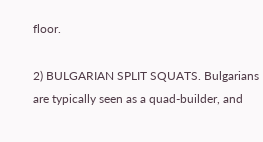floor.

2) BULGARIAN SPLIT SQUATS. Bulgarians are typically seen as a quad-builder, and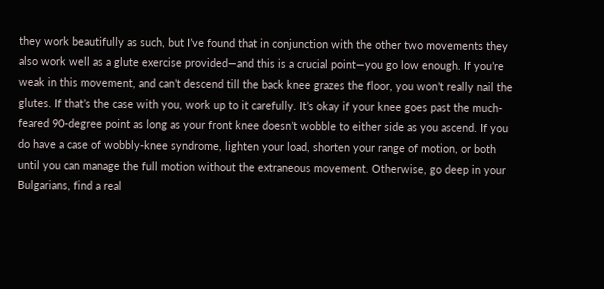they work beautifully as such, but I’ve found that in conjunction with the other two movements they also work well as a glute exercise provided—and this is a crucial point—you go low enough. If you’re weak in this movement, and can’t descend till the back knee grazes the floor, you won’t really nail the glutes. If that’s the case with you, work up to it carefully. It’s okay if your knee goes past the much-feared 90-degree point as long as your front knee doesn’t wobble to either side as you ascend. If you do have a case of wobbly-knee syndrome, lighten your load, shorten your range of motion, or both until you can manage the full motion without the extraneous movement. Otherwise, go deep in your Bulgarians, find a real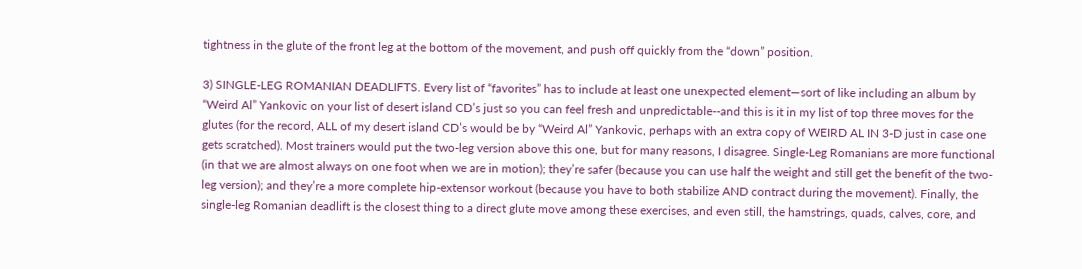tightness in the glute of the front leg at the bottom of the movement, and push off quickly from the “down” position.

3) SINGLE-LEG ROMANIAN DEADLIFTS. Every list of “favorites” has to include at least one unexpected element—sort of like including an album by “Weird Al” Yankovic on your list of desert island CD’s just so you can feel fresh and unpredictable--and this is it in my list of top three moves for the glutes (for the record, ALL of my desert island CD’s would be by “Weird Al” Yankovic, perhaps with an extra copy of WEIRD AL IN 3-D just in case one gets scratched). Most trainers would put the two-leg version above this one, but for many reasons, I disagree. Single-Leg Romanians are more functional (in that we are almost always on one foot when we are in motion); they’re safer (because you can use half the weight and still get the benefit of the two-leg version); and they’re a more complete hip-extensor workout (because you have to both stabilize AND contract during the movement). Finally, the single-leg Romanian deadlift is the closest thing to a direct glute move among these exercises, and even still, the hamstrings, quads, calves, core, and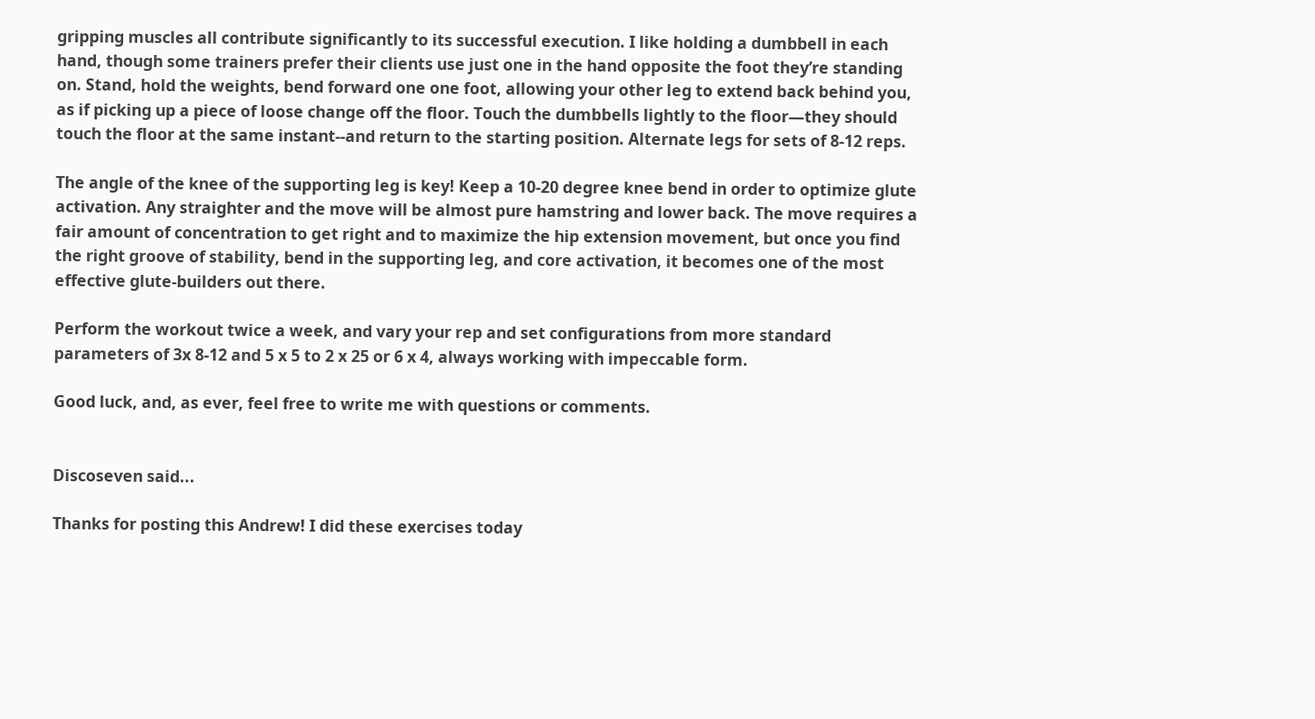gripping muscles all contribute significantly to its successful execution. I like holding a dumbbell in each hand, though some trainers prefer their clients use just one in the hand opposite the foot they’re standing on. Stand, hold the weights, bend forward one one foot, allowing your other leg to extend back behind you, as if picking up a piece of loose change off the floor. Touch the dumbbells lightly to the floor—they should touch the floor at the same instant--and return to the starting position. Alternate legs for sets of 8-12 reps.

The angle of the knee of the supporting leg is key! Keep a 10-20 degree knee bend in order to optimize glute activation. Any straighter and the move will be almost pure hamstring and lower back. The move requires a fair amount of concentration to get right and to maximize the hip extension movement, but once you find the right groove of stability, bend in the supporting leg, and core activation, it becomes one of the most effective glute-builders out there.

Perform the workout twice a week, and vary your rep and set configurations from more standard parameters of 3x 8-12 and 5 x 5 to 2 x 25 or 6 x 4, always working with impeccable form.

Good luck, and, as ever, feel free to write me with questions or comments.


Discoseven said...

Thanks for posting this Andrew! I did these exercises today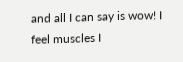and all I can say is wow! I feel muscles I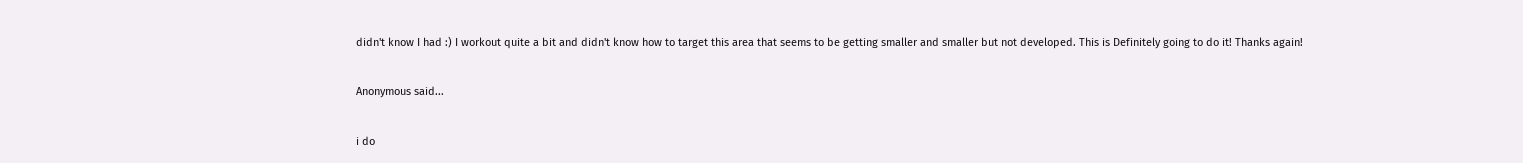didn't know I had :) I workout quite a bit and didn't know how to target this area that seems to be getting smaller and smaller but not developed. This is Definitely going to do it! Thanks again!

Anonymous said...

i do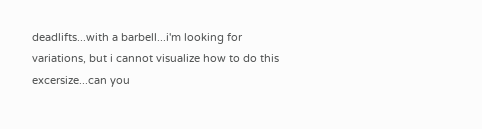deadlifts...with a barbell...i'm looking for variations, but i cannot visualize how to do this excersize...can you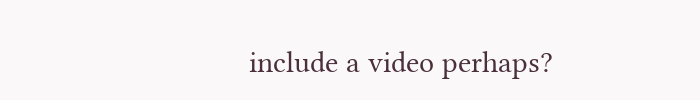include a video perhaps?